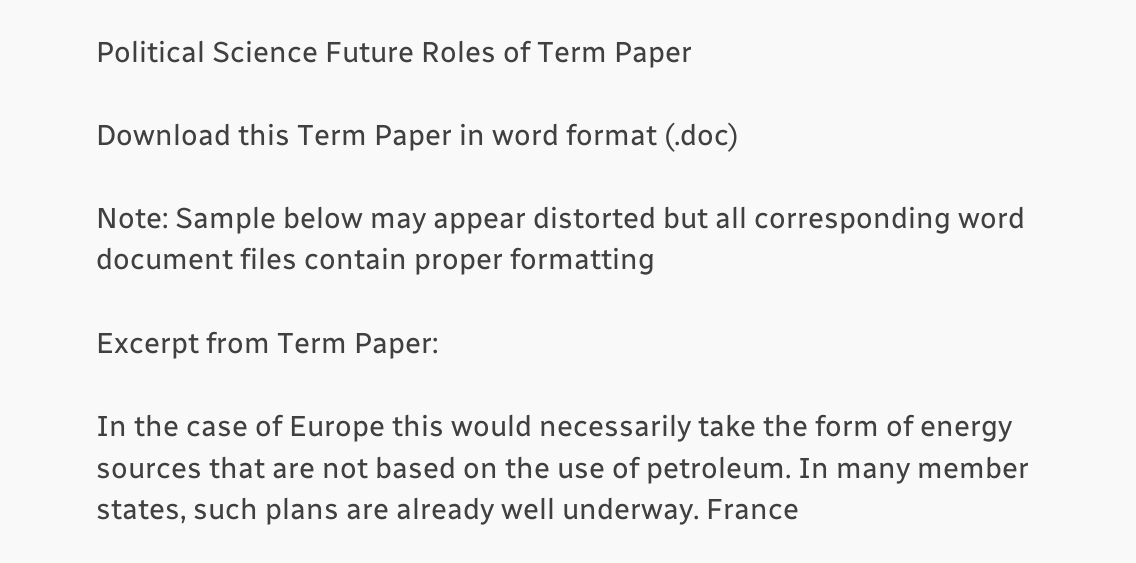Political Science Future Roles of Term Paper

Download this Term Paper in word format (.doc)

Note: Sample below may appear distorted but all corresponding word document files contain proper formatting

Excerpt from Term Paper:

In the case of Europe this would necessarily take the form of energy sources that are not based on the use of petroleum. In many member states, such plans are already well underway. France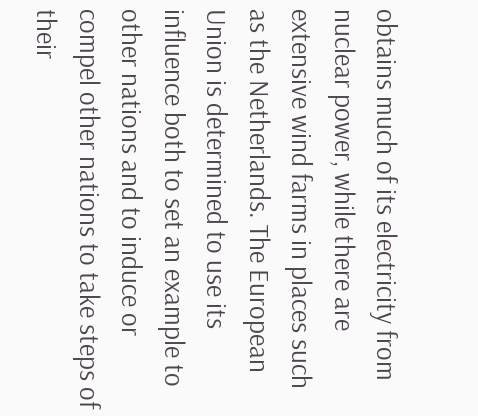obtains much of its electricity from nuclear power, while there are extensive wind farms in places such as the Netherlands. The European Union is determined to use its influence both to set an example to other nations and to induce or compel other nations to take steps of their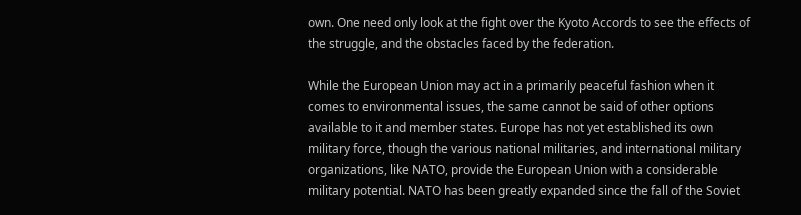own. One need only look at the fight over the Kyoto Accords to see the effects of the struggle, and the obstacles faced by the federation.

While the European Union may act in a primarily peaceful fashion when it comes to environmental issues, the same cannot be said of other options available to it and member states. Europe has not yet established its own military force, though the various national militaries, and international military organizations, like NATO, provide the European Union with a considerable military potential. NATO has been greatly expanded since the fall of the Soviet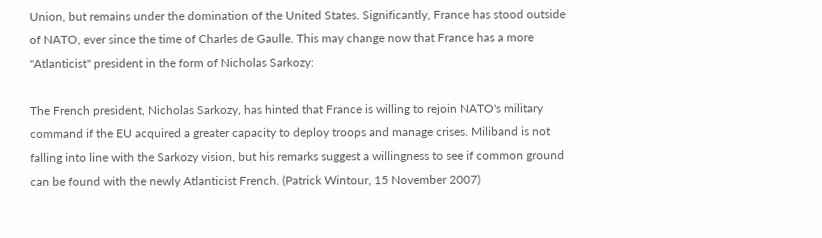Union, but remains under the domination of the United States. Significantly, France has stood outside of NATO, ever since the time of Charles de Gaulle. This may change now that France has a more "Atlanticist" president in the form of Nicholas Sarkozy:

The French president, Nicholas Sarkozy, has hinted that France is willing to rejoin NATO's military command if the EU acquired a greater capacity to deploy troops and manage crises. Miliband is not falling into line with the Sarkozy vision, but his remarks suggest a willingness to see if common ground can be found with the newly Atlanticist French. (Patrick Wintour, 15 November 2007)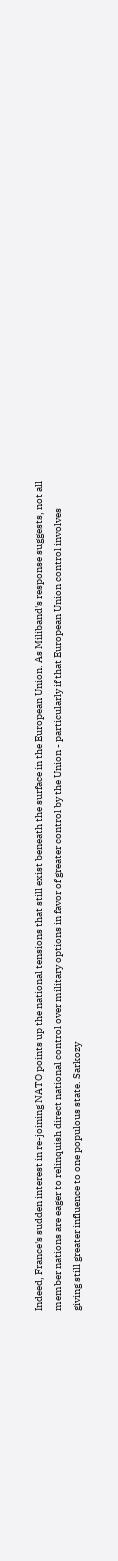Indeed, France's sudden interest in re-joining NATO points up the national tensions that still exist beneath the surface in the European Union. As Miliband's response suggests, not all member nations are eager to relinquish direct national control over military options in favor of greater control by the Union - particularly if that European Union control involves giving still greater influence to one populous state. Sarkozy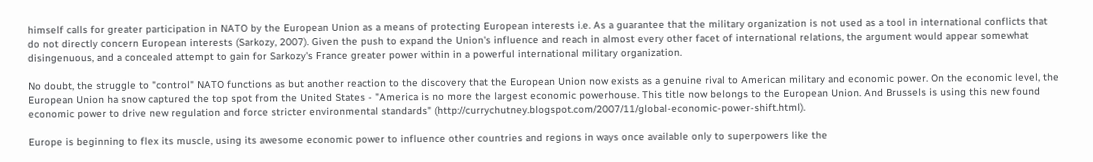himself calls for greater participation in NATO by the European Union as a means of protecting European interests i.e. As a guarantee that the military organization is not used as a tool in international conflicts that do not directly concern European interests (Sarkozy, 2007). Given the push to expand the Union's influence and reach in almost every other facet of international relations, the argument would appear somewhat disingenuous, and a concealed attempt to gain for Sarkozy's France greater power within in a powerful international military organization.

No doubt, the struggle to "control" NATO functions as but another reaction to the discovery that the European Union now exists as a genuine rival to American military and economic power. On the economic level, the European Union ha snow captured the top spot from the United States - "America is no more the largest economic powerhouse. This title now belongs to the European Union. And Brussels is using this new found economic power to drive new regulation and force stricter environmental standards" (http://currychutney.blogspot.com/2007/11/global-economic-power-shift.html).

Europe is beginning to flex its muscle, using its awesome economic power to influence other countries and regions in ways once available only to superpowers like the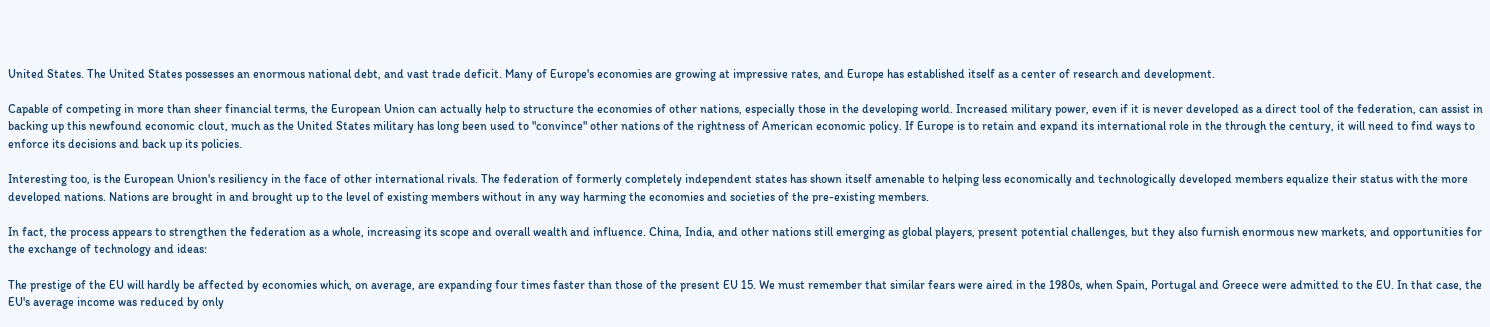United States. The United States possesses an enormous national debt, and vast trade deficit. Many of Europe's economies are growing at impressive rates, and Europe has established itself as a center of research and development.

Capable of competing in more than sheer financial terms, the European Union can actually help to structure the economies of other nations, especially those in the developing world. Increased military power, even if it is never developed as a direct tool of the federation, can assist in backing up this newfound economic clout, much as the United States military has long been used to "convince" other nations of the rightness of American economic policy. If Europe is to retain and expand its international role in the through the century, it will need to find ways to enforce its decisions and back up its policies.

Interesting too, is the European Union's resiliency in the face of other international rivals. The federation of formerly completely independent states has shown itself amenable to helping less economically and technologically developed members equalize their status with the more developed nations. Nations are brought in and brought up to the level of existing members without in any way harming the economies and societies of the pre-existing members.

In fact, the process appears to strengthen the federation as a whole, increasing its scope and overall wealth and influence. China, India, and other nations still emerging as global players, present potential challenges, but they also furnish enormous new markets, and opportunities for the exchange of technology and ideas:

The prestige of the EU will hardly be affected by economies which, on average, are expanding four times faster than those of the present EU 15. We must remember that similar fears were aired in the 1980s, when Spain, Portugal and Greece were admitted to the EU. In that case, the EU's average income was reduced by only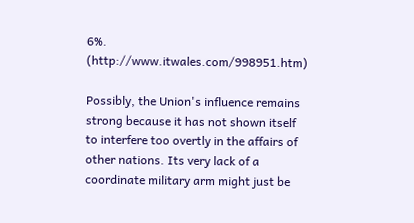6%. (http://www.itwales.com/998951.htm)

Possibly, the Union's influence remains strong because it has not shown itself to interfere too overtly in the affairs of other nations. Its very lack of a coordinate military arm might just be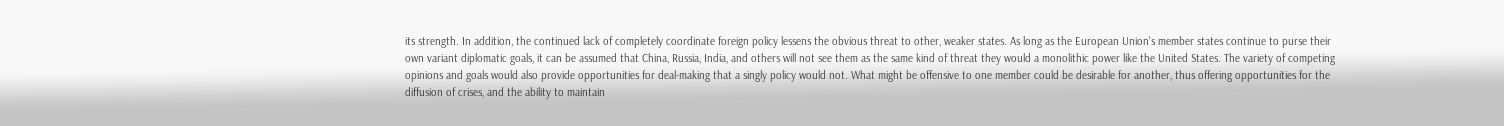its strength. In addition, the continued lack of completely coordinate foreign policy lessens the obvious threat to other, weaker states. As long as the European Union's member states continue to purse their own variant diplomatic goals, it can be assumed that China, Russia, India, and others will not see them as the same kind of threat they would a monolithic power like the United States. The variety of competing opinions and goals would also provide opportunities for deal-making that a singly policy would not. What might be offensive to one member could be desirable for another, thus offering opportunities for the diffusion of crises, and the ability to maintain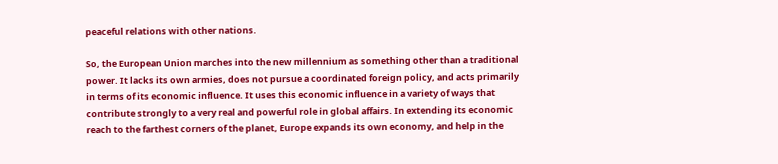peaceful relations with other nations.

So, the European Union marches into the new millennium as something other than a traditional power. It lacks its own armies, does not pursue a coordinated foreign policy, and acts primarily in terms of its economic influence. It uses this economic influence in a variety of ways that contribute strongly to a very real and powerful role in global affairs. In extending its economic reach to the farthest corners of the planet, Europe expands its own economy, and help in the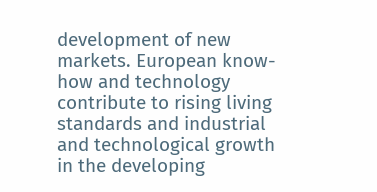development of new markets. European know-how and technology contribute to rising living standards and industrial and technological growth in the developing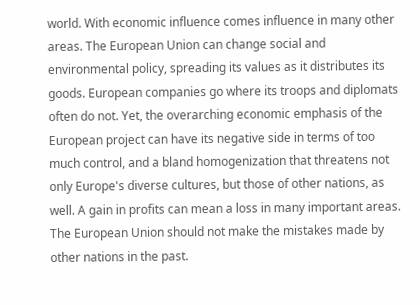world. With economic influence comes influence in many other areas. The European Union can change social and environmental policy, spreading its values as it distributes its goods. European companies go where its troops and diplomats often do not. Yet, the overarching economic emphasis of the European project can have its negative side in terms of too much control, and a bland homogenization that threatens not only Europe's diverse cultures, but those of other nations, as well. A gain in profits can mean a loss in many important areas. The European Union should not make the mistakes made by other nations in the past.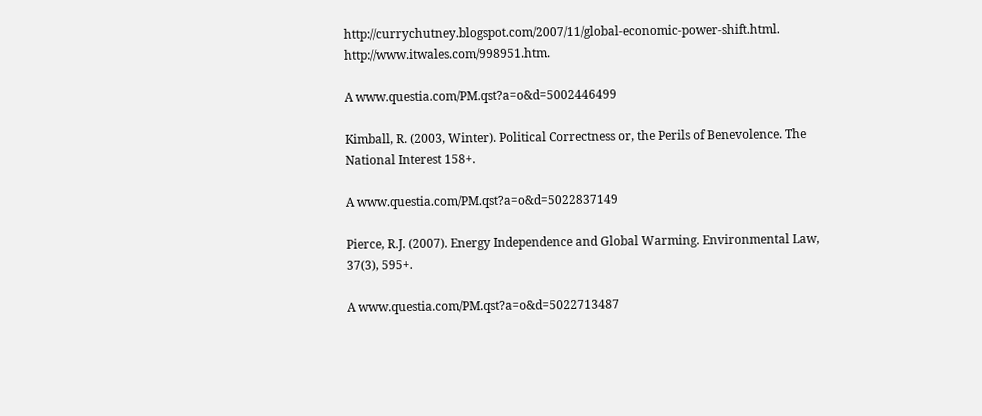http://currychutney.blogspot.com/2007/11/global-economic-power-shift.html. http://www.itwales.com/998951.htm.

A www.questia.com/PM.qst?a=o&d=5002446499

Kimball, R. (2003, Winter). Political Correctness or, the Perils of Benevolence. The National Interest 158+.

A www.questia.com/PM.qst?a=o&d=5022837149

Pierce, R.J. (2007). Energy Independence and Global Warming. Environmental Law, 37(3), 595+.

A www.questia.com/PM.qst?a=o&d=5022713487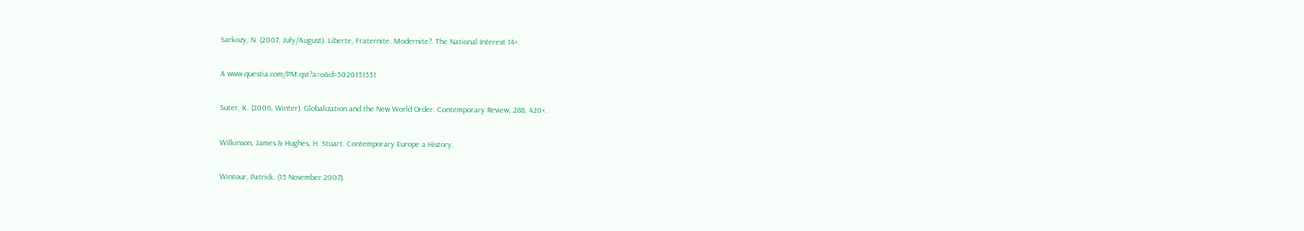Sarkozy, N. (2007, July/August). Liberte, Fraternite. Modernite?. The National Interest 14+.

A www.questia.com/PM.qst?a=o&d=5020151551

Suter, K. (2006, Winter). Globalization and the New World Order. Contemporary Review, 288, 420+.

Wilkinson, James & Hughes, H. Stuart. Contemporary Europe a History.

Wintour, Patrick. (15 November 2007).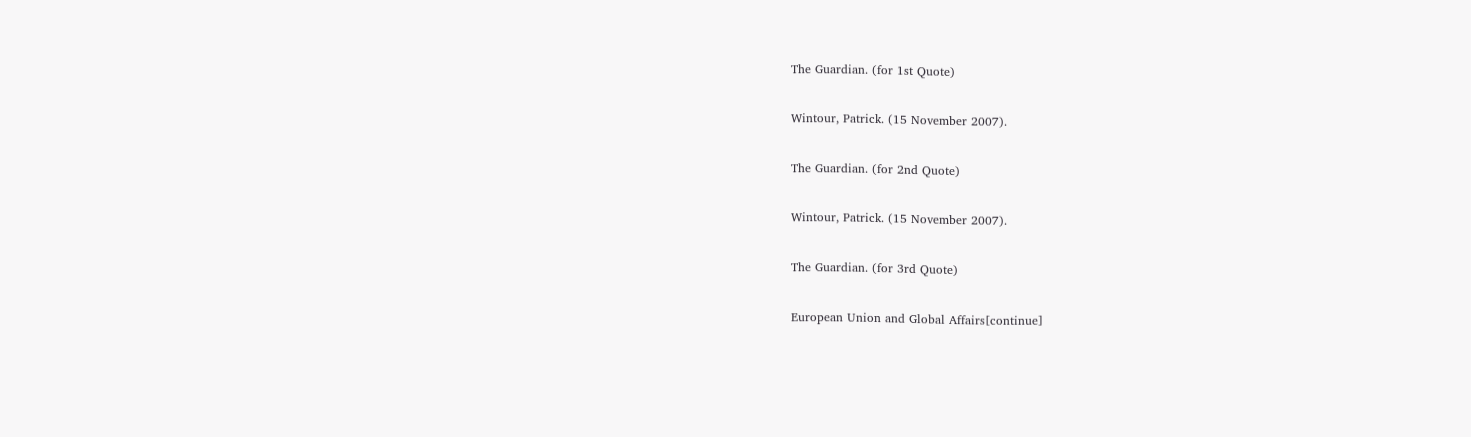The Guardian. (for 1st Quote)

Wintour, Patrick. (15 November 2007).

The Guardian. (for 2nd Quote)

Wintour, Patrick. (15 November 2007).

The Guardian. (for 3rd Quote)

European Union and Global Affairs[continue]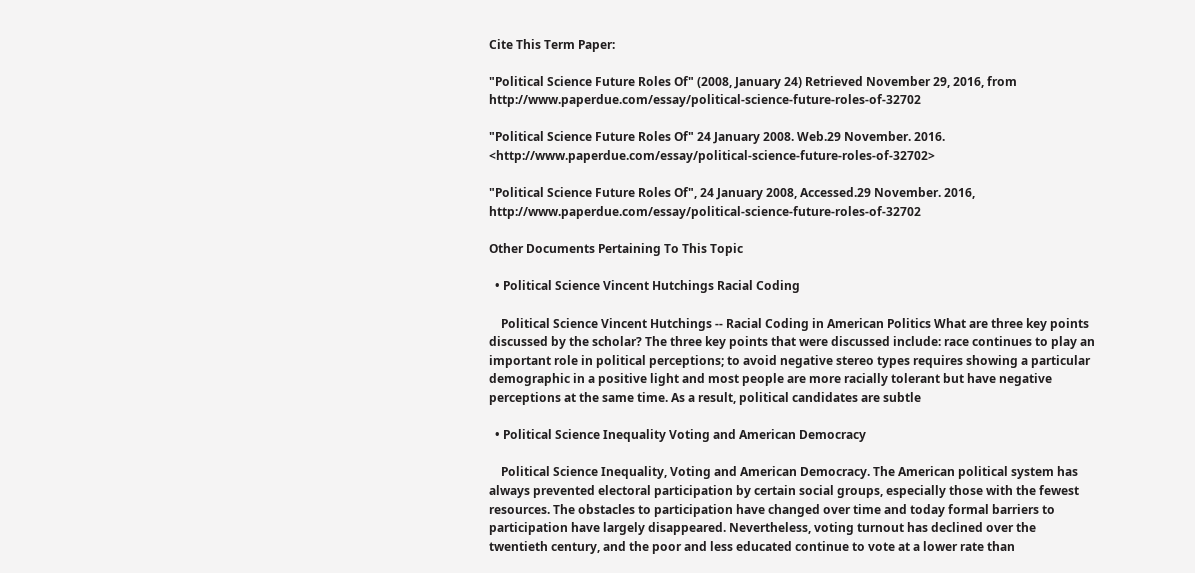Cite This Term Paper:

"Political Science Future Roles Of" (2008, January 24) Retrieved November 29, 2016, from http://www.paperdue.com/essay/political-science-future-roles-of-32702

"Political Science Future Roles Of" 24 January 2008. Web.29 November. 2016. <http://www.paperdue.com/essay/political-science-future-roles-of-32702>

"Political Science Future Roles Of", 24 January 2008, Accessed.29 November. 2016, http://www.paperdue.com/essay/political-science-future-roles-of-32702

Other Documents Pertaining To This Topic

  • Political Science Vincent Hutchings Racial Coding

    Political Science Vincent Hutchings -- Racial Coding in American Politics What are three key points discussed by the scholar? The three key points that were discussed include: race continues to play an important role in political perceptions; to avoid negative stereo types requires showing a particular demographic in a positive light and most people are more racially tolerant but have negative perceptions at the same time. As a result, political candidates are subtle

  • Political Science Inequality Voting and American Democracy

    Political Science Inequality, Voting and American Democracy. The American political system has always prevented electoral participation by certain social groups, especially those with the fewest resources. The obstacles to participation have changed over time and today formal barriers to participation have largely disappeared. Nevertheless, voting turnout has declined over the twentieth century, and the poor and less educated continue to vote at a lower rate than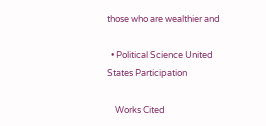those who are wealthier and

  • Political Science United States Participation

    Works Cited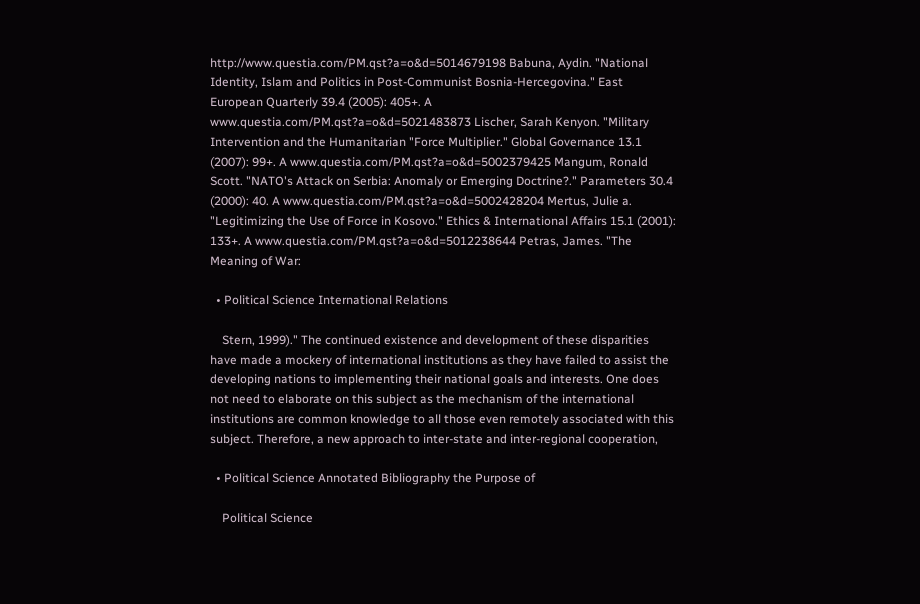http://www.questia.com/PM.qst?a=o&d=5014679198 Babuna, Aydin. "National Identity, Islam and Politics in Post-Communist Bosnia-Hercegovina." East European Quarterly 39.4 (2005): 405+. A www.questia.com/PM.qst?a=o&d=5021483873 Lischer, Sarah Kenyon. "Military Intervention and the Humanitarian "Force Multiplier." Global Governance 13.1 (2007): 99+. A www.questia.com/PM.qst?a=o&d=5002379425 Mangum, Ronald Scott. "NATO's Attack on Serbia: Anomaly or Emerging Doctrine?." Parameters 30.4 (2000): 40. A www.questia.com/PM.qst?a=o&d=5002428204 Mertus, Julie a. "Legitimizing the Use of Force in Kosovo." Ethics & International Affairs 15.1 (2001): 133+. A www.questia.com/PM.qst?a=o&d=5012238644 Petras, James. "The Meaning of War:

  • Political Science International Relations

    Stern, 1999)." The continued existence and development of these disparities have made a mockery of international institutions as they have failed to assist the developing nations to implementing their national goals and interests. One does not need to elaborate on this subject as the mechanism of the international institutions are common knowledge to all those even remotely associated with this subject. Therefore, a new approach to inter-state and inter-regional cooperation,

  • Political Science Annotated Bibliography the Purpose of

    Political Science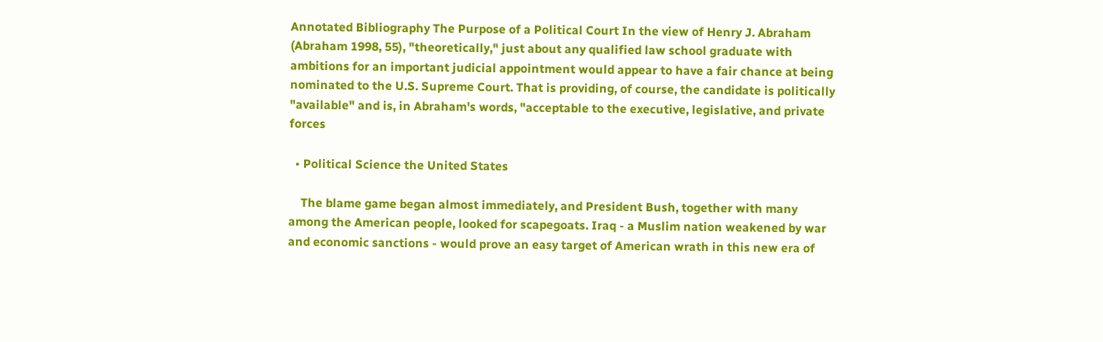Annotated Bibliography The Purpose of a Political Court In the view of Henry J. Abraham (Abraham 1998, 55), "theoretically," just about any qualified law school graduate with ambitions for an important judicial appointment would appear to have a fair chance at being nominated to the U.S. Supreme Court. That is providing, of course, the candidate is politically "available" and is, in Abraham's words, "acceptable to the executive, legislative, and private forces

  • Political Science the United States

    The blame game began almost immediately, and President Bush, together with many among the American people, looked for scapegoats. Iraq - a Muslim nation weakened by war and economic sanctions - would prove an easy target of American wrath in this new era of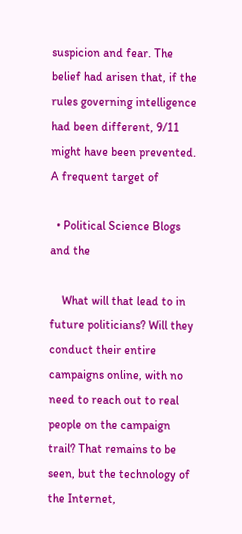suspicion and fear. The belief had arisen that, if the rules governing intelligence had been different, 9/11 might have been prevented. A frequent target of

  • Political Science Blogs and the

    What will that lead to in future politicians? Will they conduct their entire campaigns online, with no need to reach out to real people on the campaign trail? That remains to be seen, but the technology of the Internet,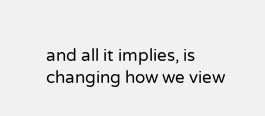and all it implies, is changing how we view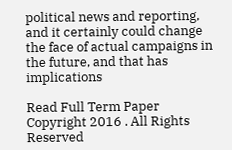political news and reporting, and it certainly could change the face of actual campaigns in the future, and that has implications

Read Full Term Paper
Copyright 2016 . All Rights Reserved